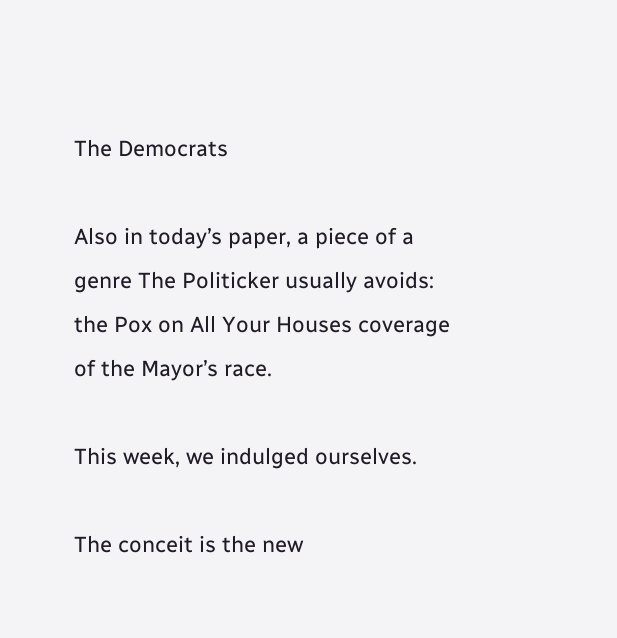The Democrats

Also in today’s paper, a piece of a genre The Politicker usually avoids: the Pox on All Your Houses coverage of the Mayor’s race.

This week, we indulged ourselves.

The conceit is the new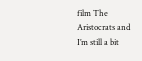film The Aristocrats and I’m still a bit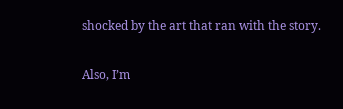shocked by the art that ran with the story.

Also, I’m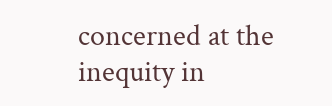concerned at the inequity in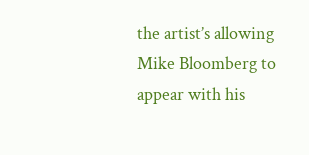the artist’s allowing Mike Bloomberg to appear with his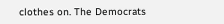clothes on. The Democrats